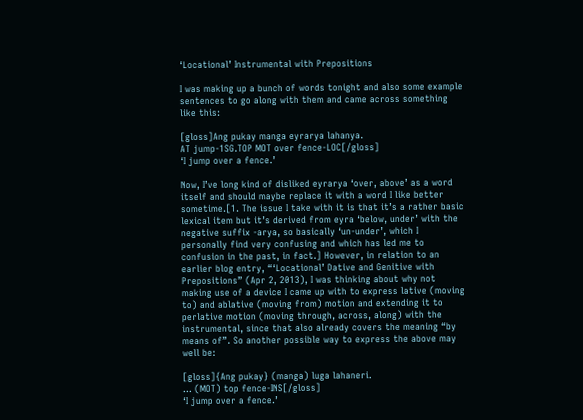‘Locational’ Instrumental with Prepositions

I was making up a bunch of words tonight and also some example sentences to go along with them and came across something like this:

[gloss]Ang pukay manga eyrarya lahanya.
AT jump-1SG.TOP MOT over fence-LOC[/gloss]
‘I jump over a fence.’

Now, I’ve long kind of disliked eyrarya ‘over, above’ as a word itself and should maybe replace it with a word I like better sometime.[1. The issue I take with it is that it’s a rather basic lexical item but it’s derived from eyra ‘below, under’ with the negative suffix -arya, so basically ‘un-under’, which I personally find very confusing and which has led me to confusion in the past, in fact.] However, in relation to an earlier blog entry, “‘Locational’ Dative and Genitive with Prepositions” (Apr 2, 2013), I was thinking about why not making use of a device I came up with to express lative (moving to) and ablative (moving from) motion and extending it to perlative motion (moving through, across, along) with the instrumental, since that also already covers the meaning “by means of”. So another possible way to express the above may well be:

[gloss]{Ang pukay} (manga) luga lahaneri.
… (MOT) top fence-INS[/gloss]
‘I jump over a fence.’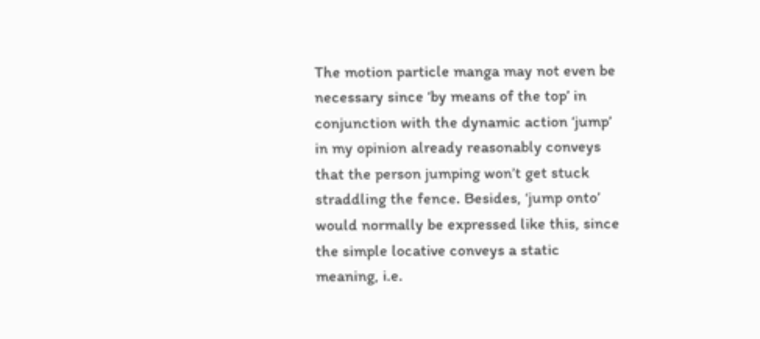The motion particle manga may not even be necessary since ‘by means of the top’ in conjunction with the dynamic action ‘jump’ in my opinion already reasonably conveys that the person jumping won’t get stuck straddling the fence. Besides, ‘jump onto’ would normally be expressed like this, since the simple locative conveys a static meaning, i.e.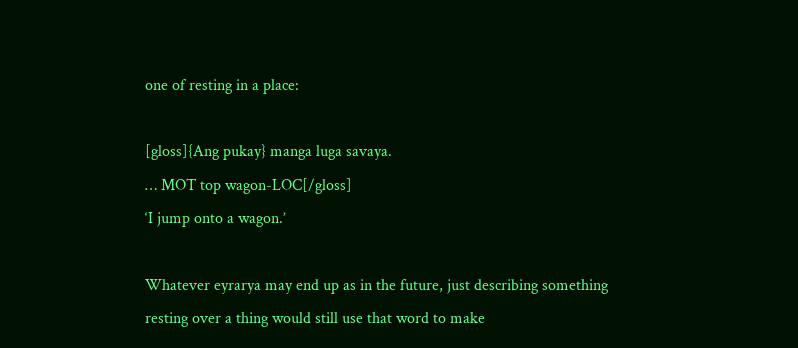one of resting in a place:

[gloss]{Ang pukay} manga luga savaya.
… MOT top wagon-LOC[/gloss]
‘I jump onto a wagon.’

Whatever eyrarya may end up as in the future, just describing something resting over a thing would still use that word to make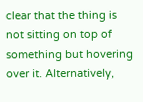clear that the thing is not sitting on top of something but hovering over it. Alternatively,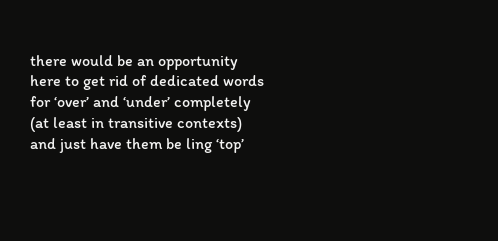there would be an opportunity here to get rid of dedicated words for ‘over’ and ‘under’ completely (at least in transitive contexts) and just have them be ling ‘top’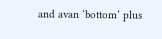and avan ‘bottom’ plus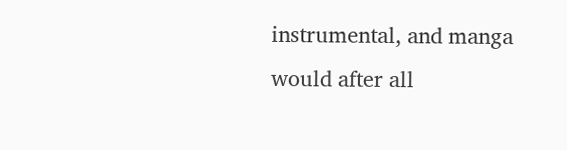instrumental, and manga would after all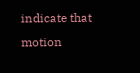indicate that motion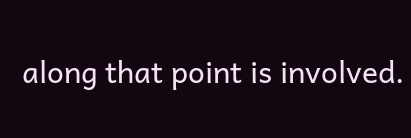along that point is involved.